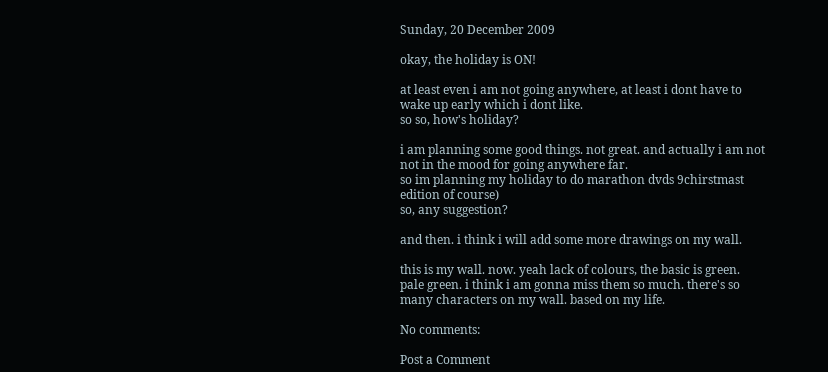Sunday, 20 December 2009

okay, the holiday is ON!

at least even i am not going anywhere, at least i dont have to wake up early which i dont like.
so so, how's holiday?

i am planning some good things. not great. and actually i am not not in the mood for going anywhere far.
so im planning my holiday to do marathon dvds 9chirstmast edition of course)
so, any suggestion?

and then. i think i will add some more drawings on my wall.

this is my wall. now. yeah lack of colours, the basic is green. pale green. i think i am gonna miss them so much. there's so many characters on my wall. based on my life.

No comments:

Post a Comment